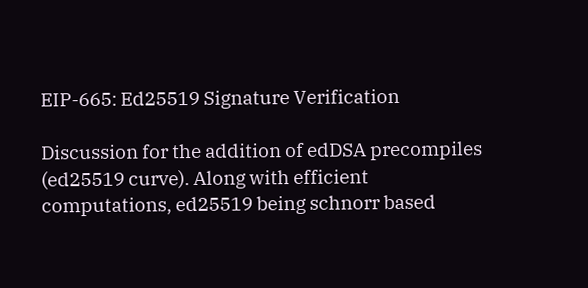EIP-665: Ed25519 Signature Verification

Discussion for the addition of edDSA precompiles (ed25519 curve). Along with efficient computations, ed25519 being schnorr based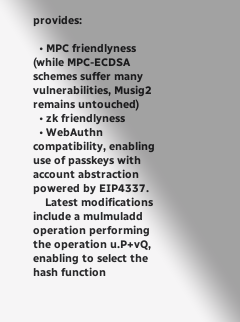provides:

  • MPC friendlyness (while MPC-ECDSA schemes suffer many vulnerabilities, Musig2 remains untouched)
  • zk friendlyness
  • WebAuthn compatibility, enabling use of passkeys with account abstraction powered by EIP4337.
    Latest modifications include a mulmuladd operation performing the operation u.P+vQ, enabling to select the hash function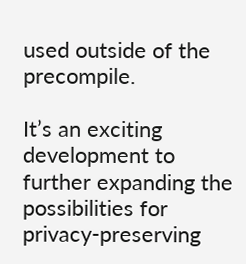used outside of the precompile.

It’s an exciting development to further expanding the possibilities for privacy-preserving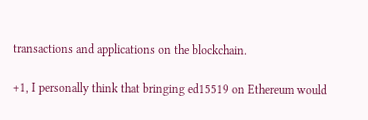transactions and applications on the blockchain.

+1, I personally think that bringing ed15519 on Ethereum would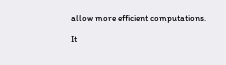allow more efficient computations.

It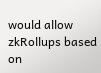would allow zkRollups based on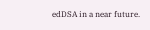edDSA in a near future.